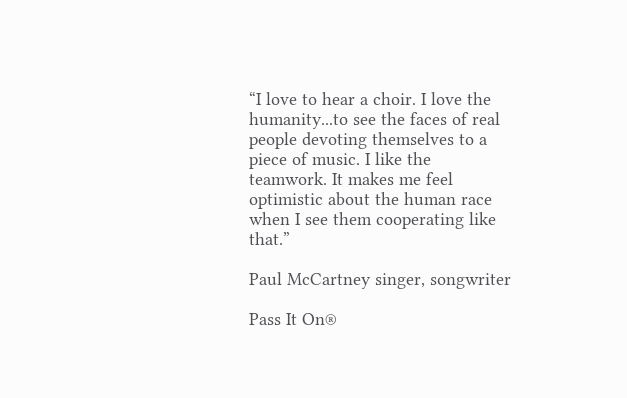“I love to hear a choir. I love the humanity...to see the faces of real people devoting themselves to a piece of music. I like the teamwork. It makes me feel optimistic about the human race when I see them cooperating like that.”

Paul McCartney singer, songwriter

Pass It On®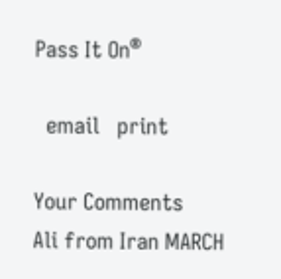Pass It On®

  email   print

Your Comments
Ali from Iran MARCH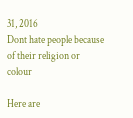31, 2016
Dont hate people because of their religion or colour

Here are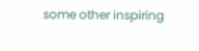some other inspiring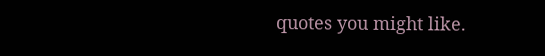quotes you might like.